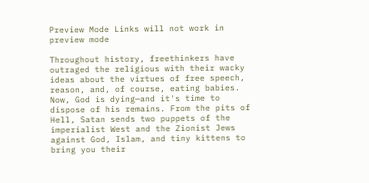Preview Mode Links will not work in preview mode

Throughout history, freethinkers have outraged the religious with their wacky ideas about the virtues of free speech, reason, and, of course, eating babies. Now, God is dying—and it's time to dispose of his remains. From the pits of Hell, Satan sends two puppets of the imperialist West and the Zionist Jews against God, Islam, and tiny kittens to bring you their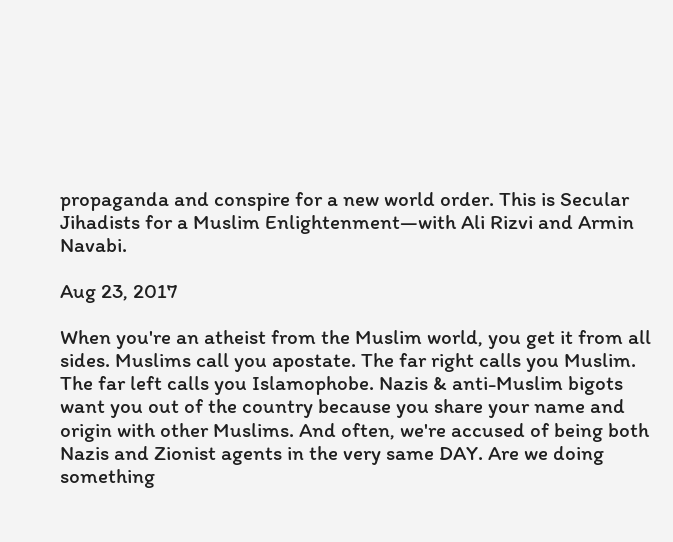propaganda and conspire for a new world order. This is Secular Jihadists for a Muslim Enlightenment—with Ali Rizvi and Armin Navabi.

Aug 23, 2017

When you're an atheist from the Muslim world, you get it from all sides. Muslims call you apostate. The far right calls you Muslim. The far left calls you Islamophobe. Nazis & anti-Muslim bigots want you out of the country because you share your name and origin with other Muslims. And often, we're accused of being both Nazis and Zionist agents in the very same DAY. Are we doing something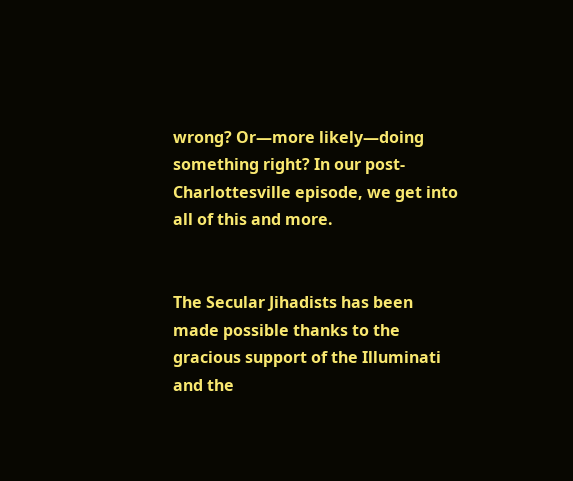wrong? Or—more likely—doing something right? In our post-Charlottesville episode, we get into all of this and more.


The Secular Jihadists has been made possible thanks to the gracious support of the Illuminati and the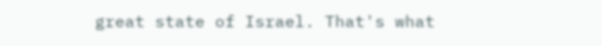great state of Israel. That's what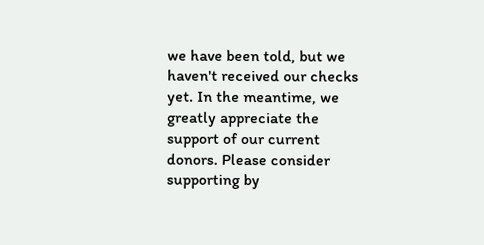we have been told, but we haven't received our checks yet. In the meantime, we greatly appreciate the support of our current donors. Please consider supporting by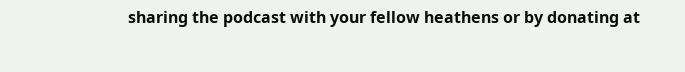sharing the podcast with your fellow heathens or by donating at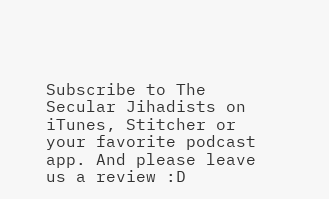Subscribe to The Secular Jihadists on iTunes, Stitcher or your favorite podcast app. And please leave us a review :D